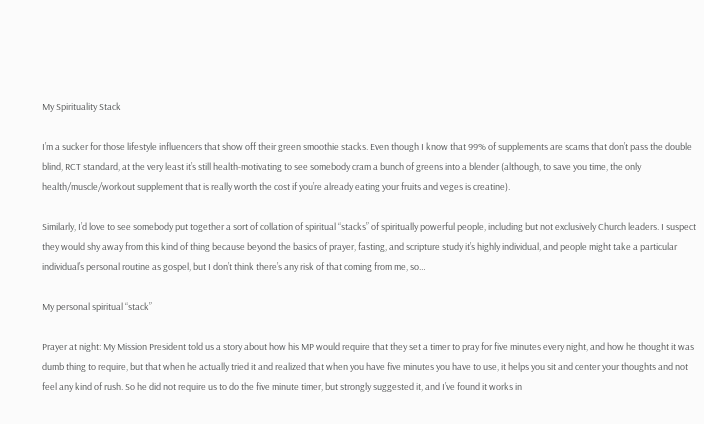My Spirituality Stack

I’m a sucker for those lifestyle influencers that show off their green smoothie stacks. Even though I know that 99% of supplements are scams that don’t pass the double blind, RCT standard, at the very least it’s still health-motivating to see somebody cram a bunch of greens into a blender (although, to save you time, the only health/muscle/workout supplement that is really worth the cost if you’re already eating your fruits and veges is creatine).

Similarly, I’d love to see somebody put together a sort of collation of spiritual “stacks” of spiritually powerful people, including but not exclusively Church leaders. I suspect they would shy away from this kind of thing because beyond the basics of prayer, fasting, and scripture study it’s highly individual, and people might take a particular individual’s personal routine as gospel, but I don’t think there’s any risk of that coming from me, so…

My personal spiritual “stack”

Prayer at night: My Mission President told us a story about how his MP would require that they set a timer to pray for five minutes every night, and how he thought it was dumb thing to require, but that when he actually tried it and realized that when you have five minutes you have to use, it helps you sit and center your thoughts and not feel any kind of rush. So he did not require us to do the five minute timer, but strongly suggested it, and I’ve found it works in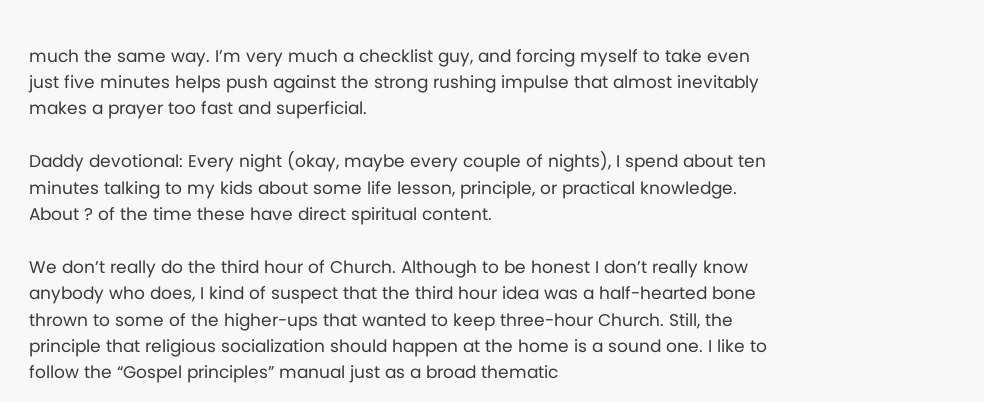much the same way. I’m very much a checklist guy, and forcing myself to take even just five minutes helps push against the strong rushing impulse that almost inevitably makes a prayer too fast and superficial.

Daddy devotional: Every night (okay, maybe every couple of nights), I spend about ten minutes talking to my kids about some life lesson, principle, or practical knowledge. About ? of the time these have direct spiritual content.

We don’t really do the third hour of Church. Although to be honest I don’t really know anybody who does, I kind of suspect that the third hour idea was a half-hearted bone thrown to some of the higher-ups that wanted to keep three-hour Church. Still, the principle that religious socialization should happen at the home is a sound one. I like to follow the “Gospel principles” manual just as a broad thematic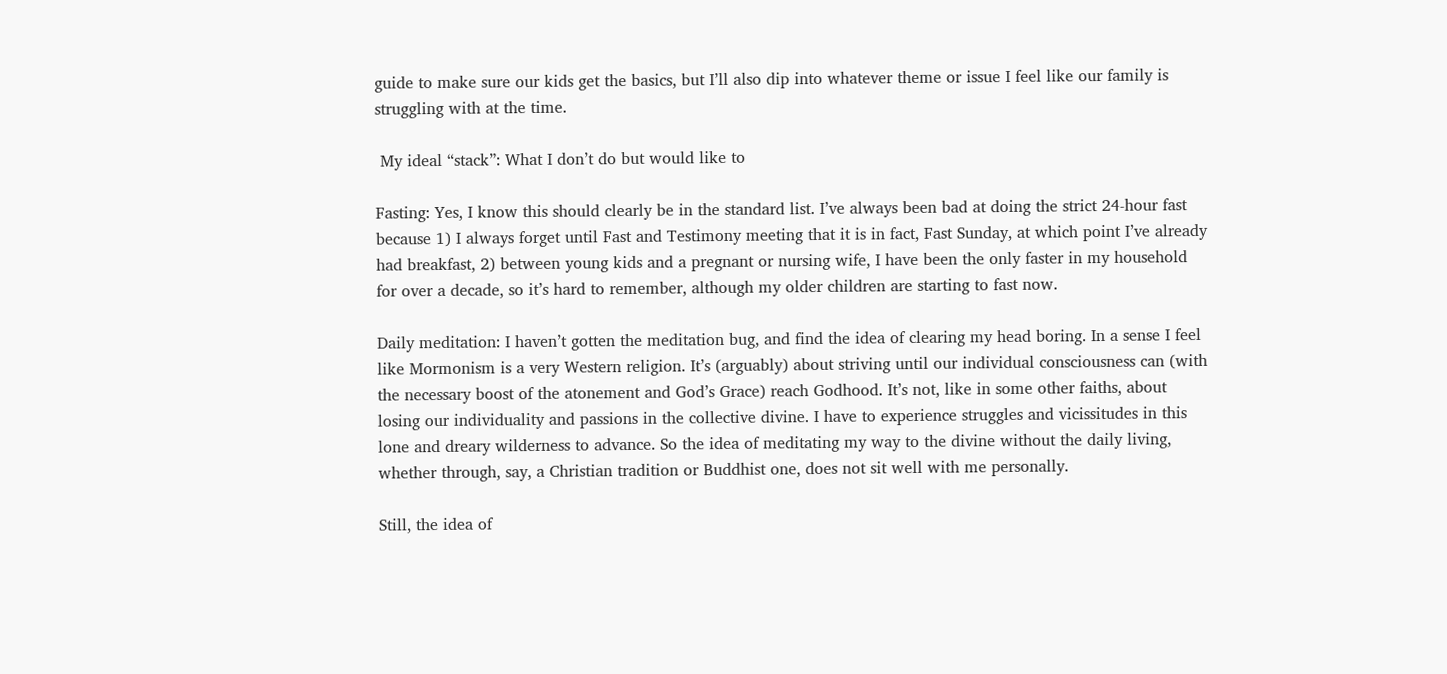guide to make sure our kids get the basics, but I’ll also dip into whatever theme or issue I feel like our family is struggling with at the time.

 My ideal “stack”: What I don’t do but would like to

Fasting: Yes, I know this should clearly be in the standard list. I’ve always been bad at doing the strict 24-hour fast because 1) I always forget until Fast and Testimony meeting that it is in fact, Fast Sunday, at which point I’ve already had breakfast, 2) between young kids and a pregnant or nursing wife, I have been the only faster in my household for over a decade, so it’s hard to remember, although my older children are starting to fast now.

Daily meditation: I haven’t gotten the meditation bug, and find the idea of clearing my head boring. In a sense I feel like Mormonism is a very Western religion. It’s (arguably) about striving until our individual consciousness can (with the necessary boost of the atonement and God’s Grace) reach Godhood. It’s not, like in some other faiths, about losing our individuality and passions in the collective divine. I have to experience struggles and vicissitudes in this lone and dreary wilderness to advance. So the idea of meditating my way to the divine without the daily living, whether through, say, a Christian tradition or Buddhist one, does not sit well with me personally.

Still, the idea of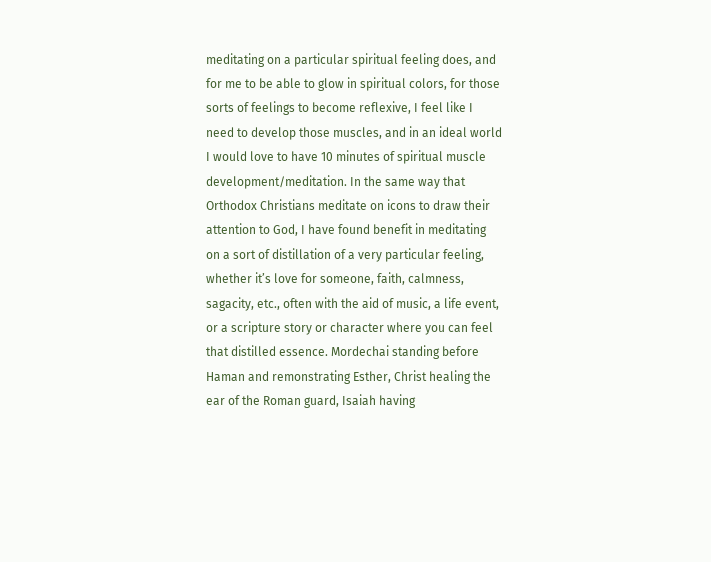meditating on a particular spiritual feeling does, and for me to be able to glow in spiritual colors, for those sorts of feelings to become reflexive, I feel like I need to develop those muscles, and in an ideal world I would love to have 10 minutes of spiritual muscle development/meditation. In the same way that Orthodox Christians meditate on icons to draw their attention to God, I have found benefit in meditating on a sort of distillation of a very particular feeling, whether it’s love for someone, faith, calmness, sagacity, etc., often with the aid of music, a life event, or a scripture story or character where you can feel that distilled essence. Mordechai standing before Haman and remonstrating Esther, Christ healing the ear of the Roman guard, Isaiah having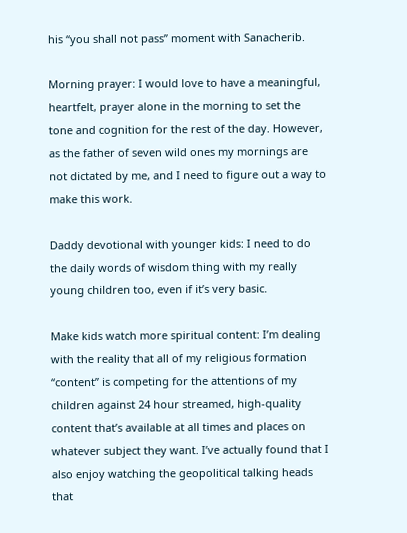his “you shall not pass” moment with Sanacherib.

Morning prayer: I would love to have a meaningful, heartfelt, prayer alone in the morning to set the tone and cognition for the rest of the day. However, as the father of seven wild ones my mornings are not dictated by me, and I need to figure out a way to make this work.

Daddy devotional with younger kids: I need to do the daily words of wisdom thing with my really young children too, even if it’s very basic.

Make kids watch more spiritual content: I’m dealing with the reality that all of my religious formation “content” is competing for the attentions of my children against 24 hour streamed, high-quality content that’s available at all times and places on whatever subject they want. I’ve actually found that I also enjoy watching the geopolitical talking heads that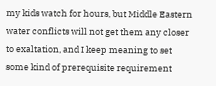my kids watch for hours, but Middle Eastern water conflicts will not get them any closer to exaltation, and I keep meaning to set some kind of prerequisite requirement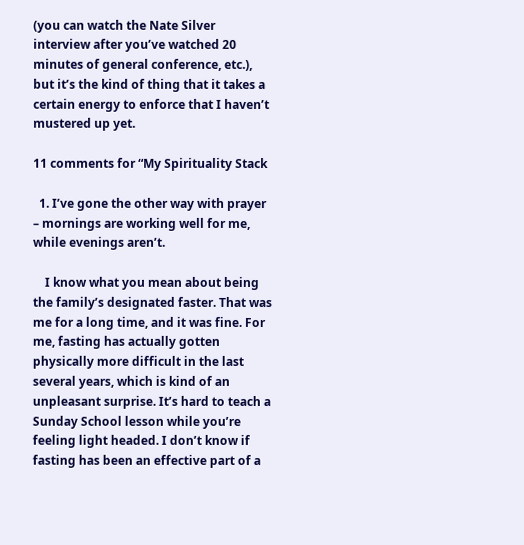(you can watch the Nate Silver interview after you’ve watched 20 minutes of general conference, etc.), but it’s the kind of thing that it takes a certain energy to enforce that I haven’t mustered up yet.

11 comments for “My Spirituality Stack

  1. I’ve gone the other way with prayer – mornings are working well for me, while evenings aren’t.

    I know what you mean about being the family’s designated faster. That was me for a long time, and it was fine. For me, fasting has actually gotten physically more difficult in the last several years, which is kind of an unpleasant surprise. It’s hard to teach a Sunday School lesson while you’re feeling light headed. I don’t know if fasting has been an effective part of a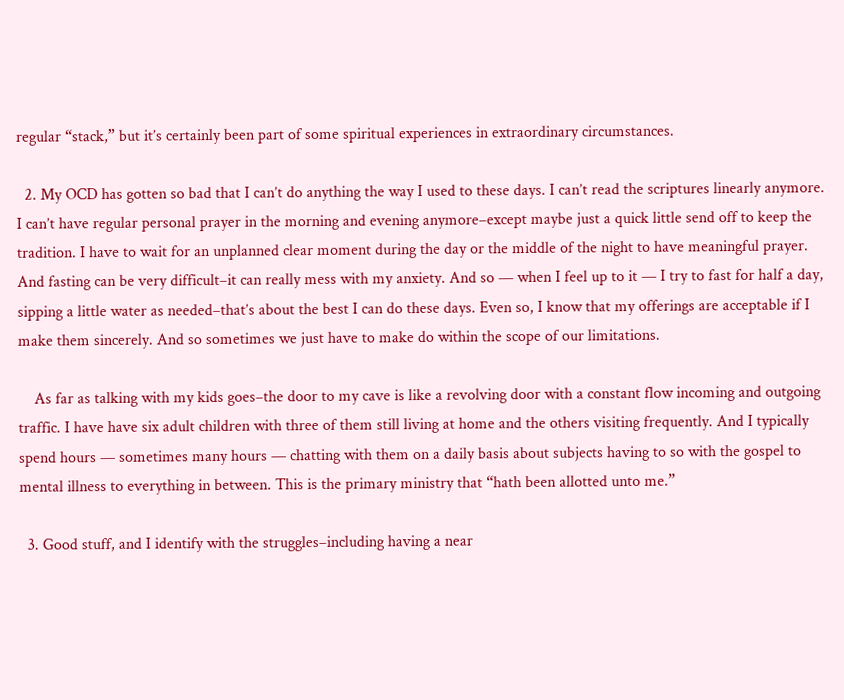regular “stack,” but it’s certainly been part of some spiritual experiences in extraordinary circumstances.

  2. My OCD has gotten so bad that I can’t do anything the way I used to these days. I can’t read the scriptures linearly anymore. I can’t have regular personal prayer in the morning and evening anymore–except maybe just a quick little send off to keep the tradition. I have to wait for an unplanned clear moment during the day or the middle of the night to have meaningful prayer. And fasting can be very difficult–it can really mess with my anxiety. And so — when I feel up to it — I try to fast for half a day, sipping a little water as needed–that’s about the best I can do these days. Even so, I know that my offerings are acceptable if I make them sincerely. And so sometimes we just have to make do within the scope of our limitations.

    As far as talking with my kids goes–the door to my cave is like a revolving door with a constant flow incoming and outgoing traffic. I have have six adult children with three of them still living at home and the others visiting frequently. And I typically spend hours — sometimes many hours — chatting with them on a daily basis about subjects having to so with the gospel to mental illness to everything in between. This is the primary ministry that “hath been allotted unto me.”

  3. Good stuff, and I identify with the struggles–including having a near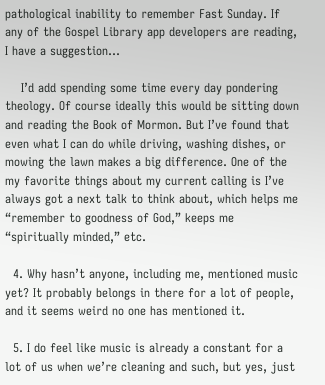pathological inability to remember Fast Sunday. If any of the Gospel Library app developers are reading, I have a suggestion…

    I’d add spending some time every day pondering theology. Of course ideally this would be sitting down and reading the Book of Mormon. But I’ve found that even what I can do while driving, washing dishes, or mowing the lawn makes a big difference. One of the my favorite things about my current calling is I’ve always got a next talk to think about, which helps me “remember to goodness of God,” keeps me “spiritually minded,” etc.

  4. Why hasn’t anyone, including me, mentioned music yet? It probably belongs in there for a lot of people, and it seems weird no one has mentioned it.

  5. I do feel like music is already a constant for a lot of us when we’re cleaning and such, but yes, just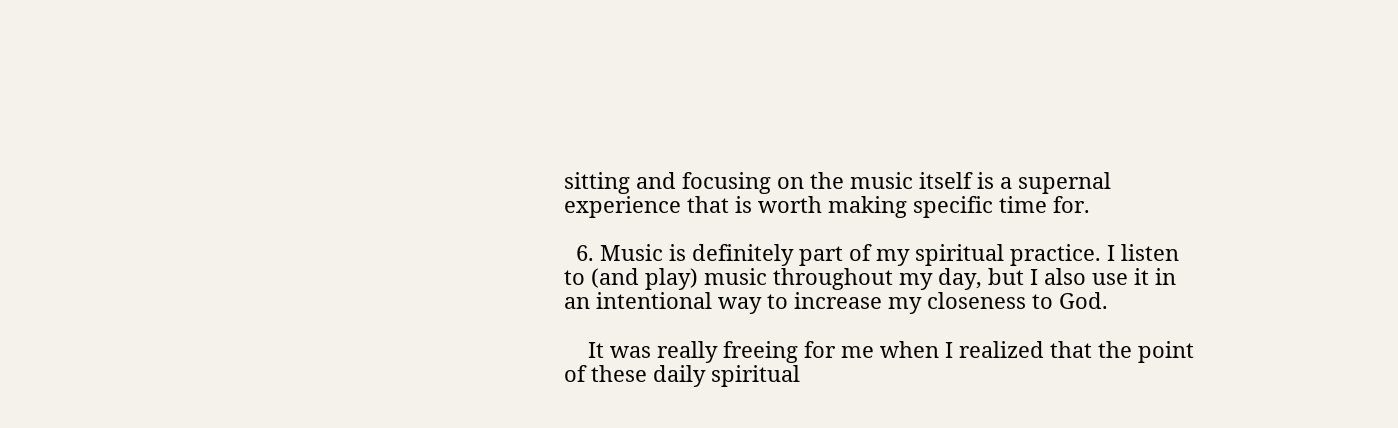sitting and focusing on the music itself is a supernal experience that is worth making specific time for.

  6. Music is definitely part of my spiritual practice. I listen to (and play) music throughout my day, but I also use it in an intentional way to increase my closeness to God.

    It was really freeing for me when I realized that the point of these daily spiritual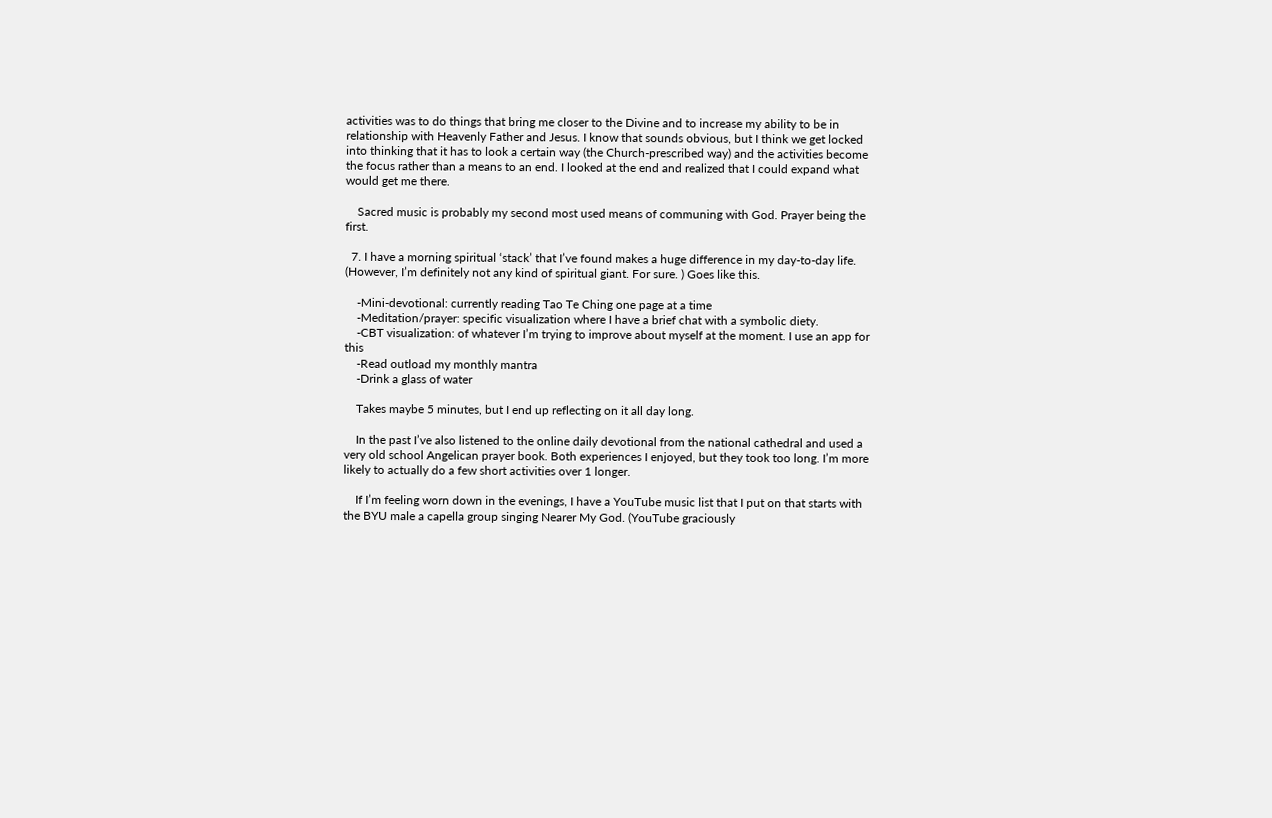activities was to do things that bring me closer to the Divine and to increase my ability to be in relationship with Heavenly Father and Jesus. I know that sounds obvious, but I think we get locked into thinking that it has to look a certain way (the Church-prescribed way) and the activities become the focus rather than a means to an end. I looked at the end and realized that I could expand what would get me there.

    Sacred music is probably my second most used means of communing with God. Prayer being the first.

  7. I have a morning spiritual ‘stack’ that I’ve found makes a huge difference in my day-to-day life. (However, I’m definitely not any kind of spiritual giant. For sure. ) Goes like this.

    -Mini-devotional: currently reading Tao Te Ching one page at a time
    -Meditation/prayer: specific visualization where I have a brief chat with a symbolic diety.
    -CBT visualization: of whatever I’m trying to improve about myself at the moment. I use an app for this
    -Read outload my monthly mantra
    -Drink a glass of water

    Takes maybe 5 minutes, but I end up reflecting on it all day long.

    In the past I’ve also listened to the online daily devotional from the national cathedral and used a very old school Angelican prayer book. Both experiences I enjoyed, but they took too long. I’m more likely to actually do a few short activities over 1 longer.

    If I’m feeling worn down in the evenings, I have a YouTube music list that I put on that starts with the BYU male a capella group singing Nearer My God. (YouTube graciously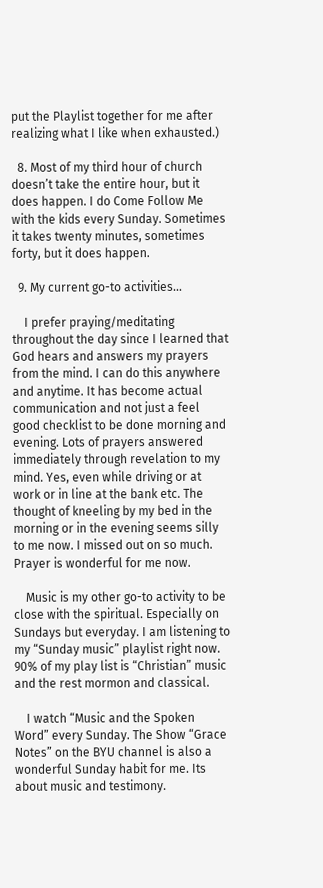put the Playlist together for me after realizing what I like when exhausted.)

  8. Most of my third hour of church doesn’t take the entire hour, but it does happen. I do Come Follow Me with the kids every Sunday. Sometimes it takes twenty minutes, sometimes forty, but it does happen.

  9. My current go-to activities…

    I prefer praying/meditating throughout the day since I learned that God hears and answers my prayers from the mind. I can do this anywhere and anytime. It has become actual communication and not just a feel good checklist to be done morning and evening. Lots of prayers answered immediately through revelation to my mind. Yes, even while driving or at work or in line at the bank etc. The thought of kneeling by my bed in the morning or in the evening seems silly to me now. I missed out on so much. Prayer is wonderful for me now.

    Music is my other go-to activity to be close with the spiritual. Especially on Sundays but everyday. I am listening to my “Sunday music” playlist right now. 90% of my play list is “Christian” music and the rest mormon and classical.

    I watch “Music and the Spoken Word” every Sunday. The Show “Grace Notes” on the BYU channel is also a wonderful Sunday habit for me. Its about music and testimony.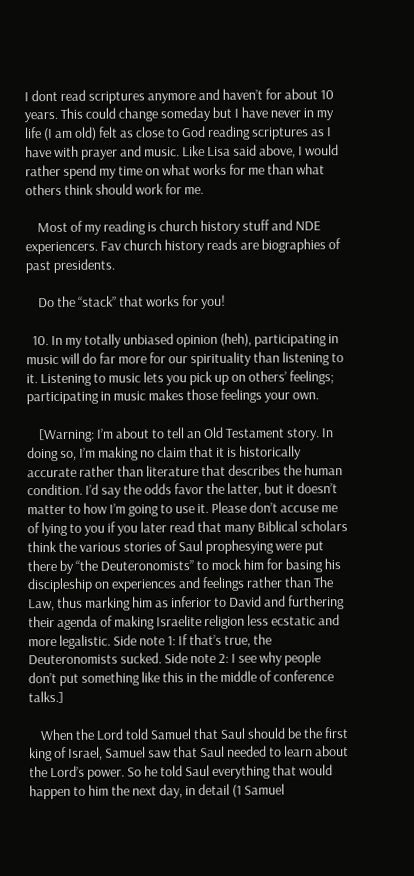I dont read scriptures anymore and haven’t for about 10 years. This could change someday but I have never in my life (I am old) felt as close to God reading scriptures as I have with prayer and music. Like Lisa said above, I would rather spend my time on what works for me than what others think should work for me.

    Most of my reading is church history stuff and NDE experiencers. Fav church history reads are biographies of past presidents.

    Do the “stack” that works for you!

  10. In my totally unbiased opinion (heh), participating in music will do far more for our spirituality than listening to it. Listening to music lets you pick up on others’ feelings; participating in music makes those feelings your own.

    [Warning: I’m about to tell an Old Testament story. In doing so, I’m making no claim that it is historically accurate rather than literature that describes the human condition. I’d say the odds favor the latter, but it doesn’t matter to how I’m going to use it. Please don’t accuse me of lying to you if you later read that many Biblical scholars think the various stories of Saul prophesying were put there by “the Deuteronomists” to mock him for basing his discipleship on experiences and feelings rather than The Law, thus marking him as inferior to David and furthering their agenda of making Israelite religion less ecstatic and more legalistic. Side note 1: If that’s true, the Deuteronomists sucked. Side note 2: I see why people don’t put something like this in the middle of conference talks.]

    When the Lord told Samuel that Saul should be the first king of Israel, Samuel saw that Saul needed to learn about the Lord’s power. So he told Saul everything that would happen to him the next day, in detail (1 Samuel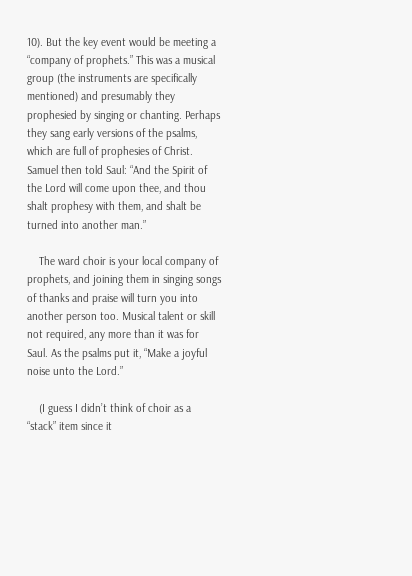10). But the key event would be meeting a “company of prophets.” This was a musical group (the instruments are specifically mentioned) and presumably they prophesied by singing or chanting. Perhaps they sang early versions of the psalms, which are full of prophesies of Christ. Samuel then told Saul: “And the Spirit of the Lord will come upon thee, and thou shalt prophesy with them, and shalt be turned into another man.”

    The ward choir is your local company of prophets, and joining them in singing songs of thanks and praise will turn you into another person too. Musical talent or skill not required, any more than it was for Saul. As the psalms put it, “Make a joyful noise unto the Lord.”

    (I guess I didn’t think of choir as a “stack” item since it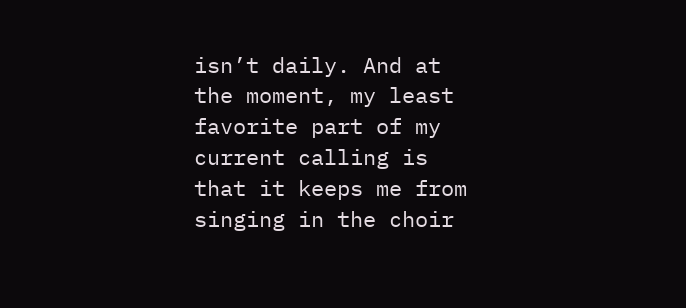isn’t daily. And at the moment, my least favorite part of my current calling is that it keeps me from singing in the choir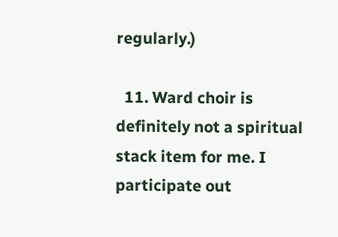regularly.)

  11. Ward choir is definitely not a spiritual stack item for me. I participate out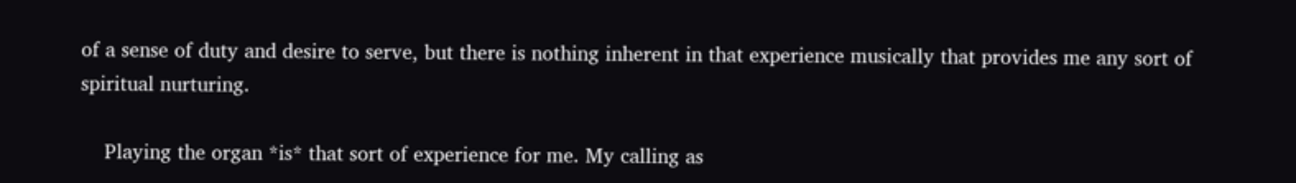of a sense of duty and desire to serve, but there is nothing inherent in that experience musically that provides me any sort of spiritual nurturing.

    Playing the organ *is* that sort of experience for me. My calling as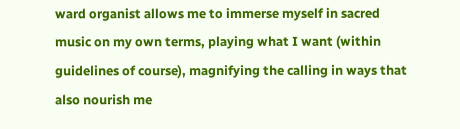ward organist allows me to immerse myself in sacred music on my own terms, playing what I want (within guidelines of course), magnifying the calling in ways that also nourish me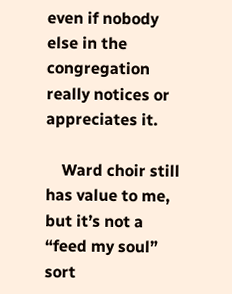even if nobody else in the congregation really notices or appreciates it.

    Ward choir still has value to me, but it’s not a “feed my soul” sort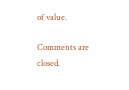of value.

Comments are closed.